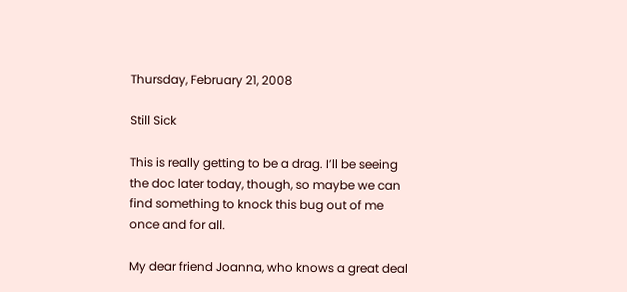Thursday, February 21, 2008

Still Sick

This is really getting to be a drag. I’ll be seeing the doc later today, though, so maybe we can find something to knock this bug out of me once and for all.

My dear friend Joanna, who knows a great deal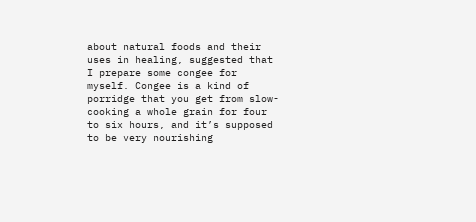about natural foods and their uses in healing, suggested that I prepare some congee for myself. Congee is a kind of porridge that you get from slow-cooking a whole grain for four to six hours, and it’s supposed to be very nourishing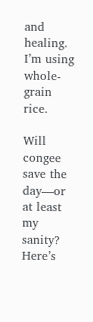and healing. I’m using whole-grain rice.

Will congee save the day—or at least my sanity? Here’s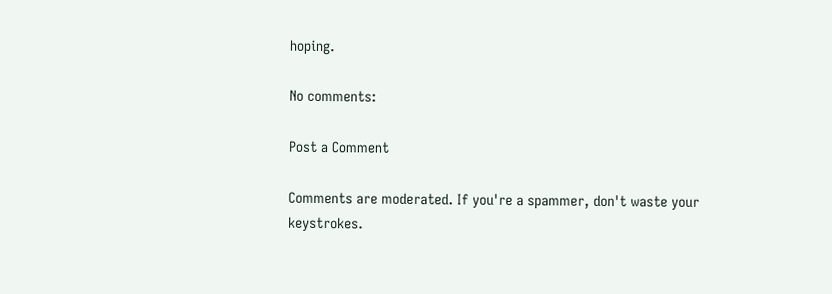hoping.

No comments:

Post a Comment

Comments are moderated. If you're a spammer, don't waste your keystrokes.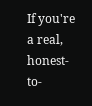If you're a real, honest-to-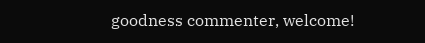goodness commenter, welcome!